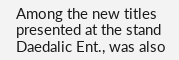Among the new titles presented at the stand Daedalic Ent., was also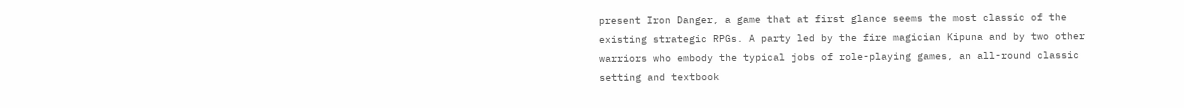present Iron Danger, a game that at first glance seems the most classic of the existing strategic RPGs. A party led by the fire magician Kipuna and by two other warriors who embody the typical jobs of role-playing games, an all-round classic setting and textbook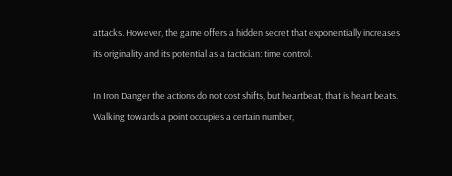attacks. However, the game offers a hidden secret that exponentially increases its originality and its potential as a tactician: time control.

In Iron Danger the actions do not cost shifts, but heartbeat, that is heart beats. Walking towards a point occupies a certain number,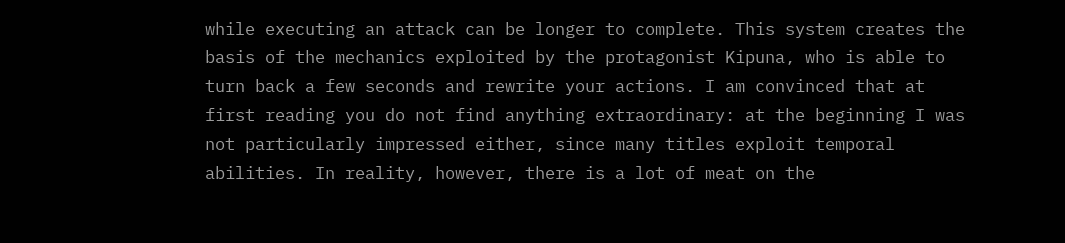while executing an attack can be longer to complete. This system creates the basis of the mechanics exploited by the protagonist Kipuna, who is able to turn back a few seconds and rewrite your actions. I am convinced that at first reading you do not find anything extraordinary: at the beginning I was not particularly impressed either, since many titles exploit temporal abilities. In reality, however, there is a lot of meat on the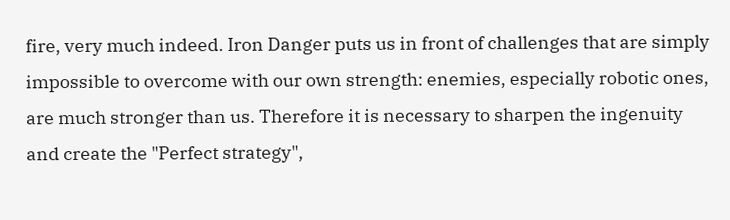fire, very much indeed. Iron Danger puts us in front of challenges that are simply impossible to overcome with our own strength: enemies, especially robotic ones, are much stronger than us. Therefore it is necessary to sharpen the ingenuity and create the "Perfect strategy",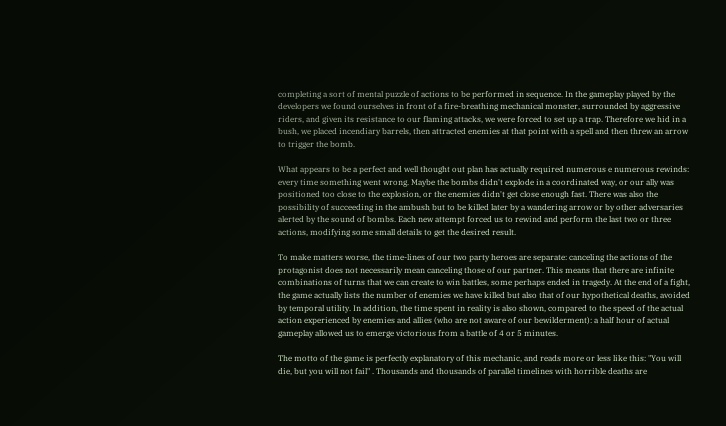completing a sort of mental puzzle of actions to be performed in sequence. In the gameplay played by the developers we found ourselves in front of a fire-breathing mechanical monster, surrounded by aggressive riders, and given its resistance to our flaming attacks, we were forced to set up a trap. Therefore we hid in a bush, we placed incendiary barrels, then attracted enemies at that point with a spell and then threw an arrow to trigger the bomb.

What appears to be a perfect and well thought out plan has actually required numerous e numerous rewinds: every time something went wrong. Maybe the bombs didn't explode in a coordinated way, or our ally was positioned too close to the explosion, or the enemies didn't get close enough fast. There was also the possibility of succeeding in the ambush but to be killed later by a wandering arrow or by other adversaries alerted by the sound of bombs. Each new attempt forced us to rewind and perform the last two or three actions, modifying some small details to get the desired result.

To make matters worse, the time-lines of our two party heroes are separate: canceling the actions of the protagonist does not necessarily mean canceling those of our partner. This means that there are infinite combinations of turns that we can create to win battles, some perhaps ended in tragedy. At the end of a fight, the game actually lists the number of enemies we have killed but also that of our hypothetical deaths, avoided by temporal utility. In addition, the time spent in reality is also shown, compared to the speed of the actual action experienced by enemies and allies (who are not aware of our bewilderment): a half hour of actual gameplay allowed us to emerge victorious from a battle of 4 or 5 minutes.

The motto of the game is perfectly explanatory of this mechanic, and reads more or less like this: "You will die, but you will not fail" . Thousands and thousands of parallel timelines with horrible deaths are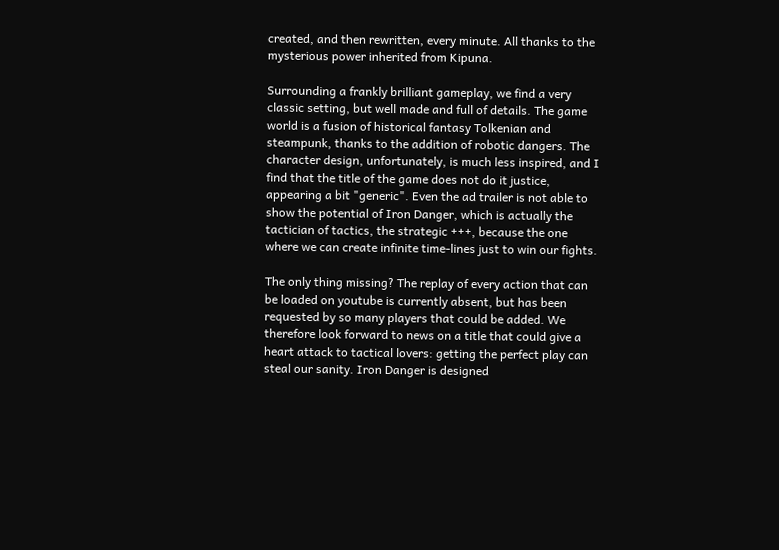created, and then rewritten, every minute. All thanks to the mysterious power inherited from Kipuna.

Surrounding a frankly brilliant gameplay, we find a very classic setting, but well made and full of details. The game world is a fusion of historical fantasy Tolkenian and steampunk, thanks to the addition of robotic dangers. The character design, unfortunately, is much less inspired, and I find that the title of the game does not do it justice, appearing a bit "generic". Even the ad trailer is not able to show the potential of Iron Danger, which is actually the tactician of tactics, the strategic +++, because the one where we can create infinite time-lines just to win our fights.

The only thing missing? The replay of every action that can be loaded on youtube is currently absent, but has been requested by so many players that could be added. We therefore look forward to news on a title that could give a heart attack to tactical lovers: getting the perfect play can steal our sanity. Iron Danger is designed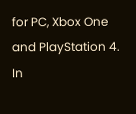for PC, Xbox One and PlayStation 4. In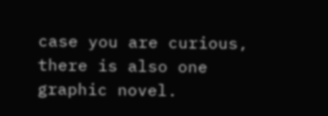case you are curious, there is also one graphic novel.